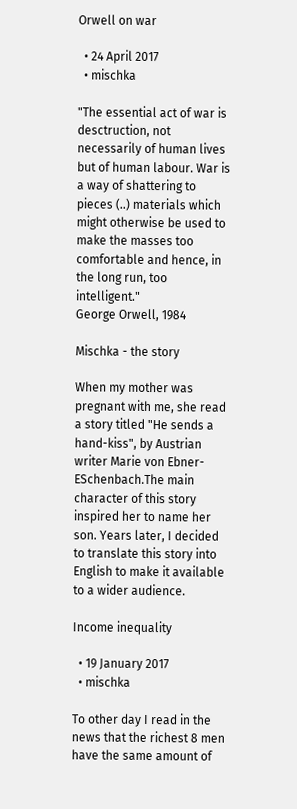Orwell on war

  • 24 April 2017
  • mischka

"The essential act of war is desctruction, not necessarily of human lives but of human labour. War is a way of shattering to pieces (..) materials which might otherwise be used to make the masses too comfortable and hence, in the long run, too intelligent."
George Orwell, 1984

Mischka - the story

When my mother was pregnant with me, she read a story titled "He sends a hand-kiss", by Austrian writer Marie von Ebner-ESchenbach.The main character of this story inspired her to name her son. Years later, I decided to translate this story into English to make it available to a wider audience.

Income inequality

  • 19 January 2017
  • mischka

To other day I read in the news that the richest 8 men have the same amount of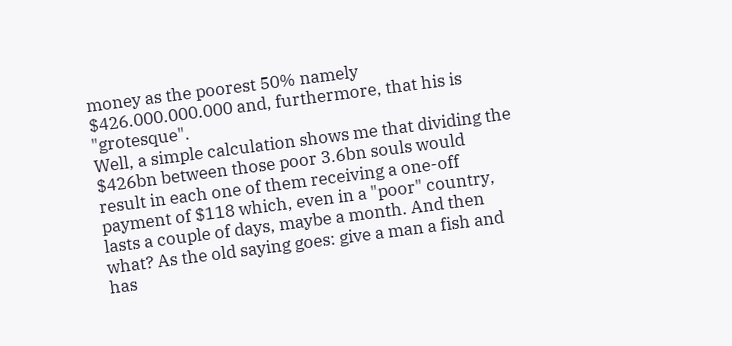money as the poorest 50% namely $426.000.000.000 and, furthermore, that his is "grotesque".
Well, a simple calculation shows me that dividing the $426bn between those poor 3.6bn souls would result in each one of them receiving a one-off payment of $118 which, even in a "poor" country, lasts a couple of days, maybe a month. And then what? As the old saying goes: give a man a fish and has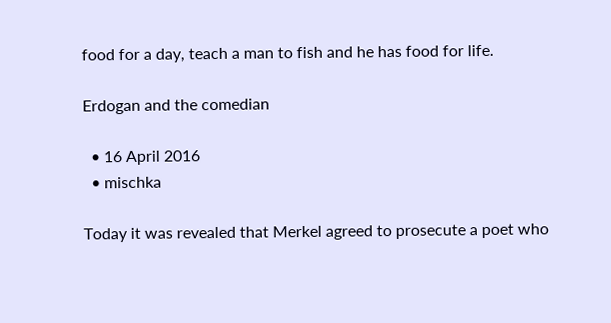food for a day, teach a man to fish and he has food for life.

Erdogan and the comedian

  • 16 April 2016
  • mischka

Today it was revealed that Merkel agreed to prosecute a poet who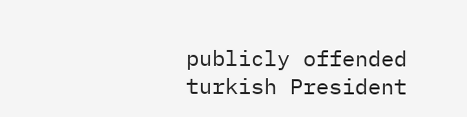publicly offended turkish President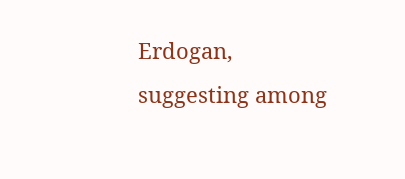Erdogan, suggesting among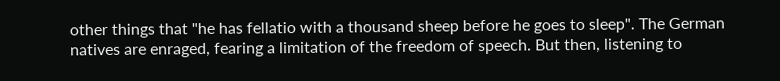other things that "he has fellatio with a thousand sheep before he goes to sleep". The German natives are enraged, fearing a limitation of the freedom of speech. But then, listening to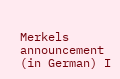Merkels announcement (in German) I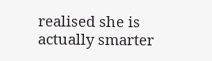realised she is actually smarter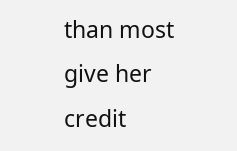than most give her credit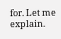for. Let me explain.